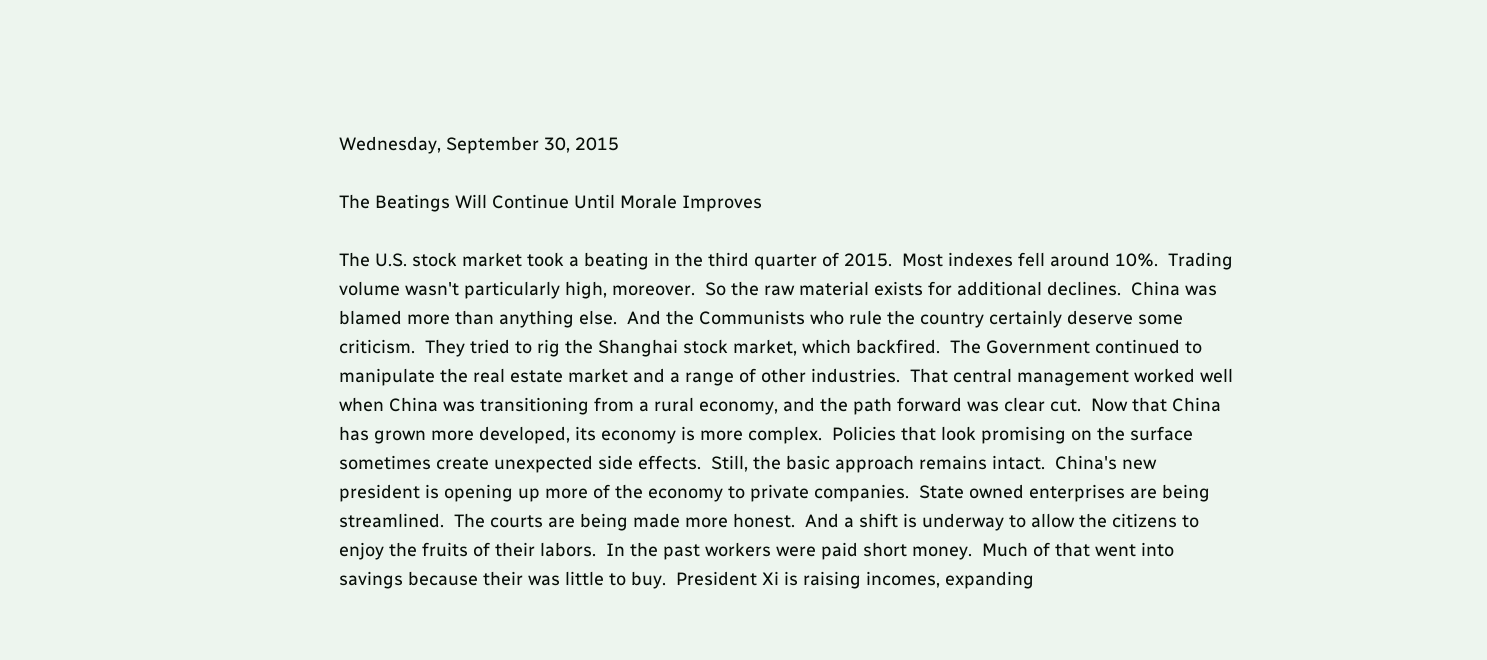Wednesday, September 30, 2015

The Beatings Will Continue Until Morale Improves

The U.S. stock market took a beating in the third quarter of 2015.  Most indexes fell around 10%.  Trading volume wasn't particularly high, moreover.  So the raw material exists for additional declines.  China was blamed more than anything else.  And the Communists who rule the country certainly deserve some criticism.  They tried to rig the Shanghai stock market, which backfired.  The Government continued to manipulate the real estate market and a range of other industries.  That central management worked well when China was transitioning from a rural economy, and the path forward was clear cut.  Now that China has grown more developed, its economy is more complex.  Policies that look promising on the surface sometimes create unexpected side effects.  Still, the basic approach remains intact.  China's new president is opening up more of the economy to private companies.  State owned enterprises are being streamlined.  The courts are being made more honest.  And a shift is underway to allow the citizens to enjoy the fruits of their labors.  In the past workers were paid short money.  Much of that went into savings because their was little to buy.  President Xi is raising incomes, expanding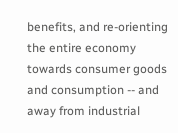benefits, and re-orienting the entire economy towards consumer goods and consumption -- and away from industrial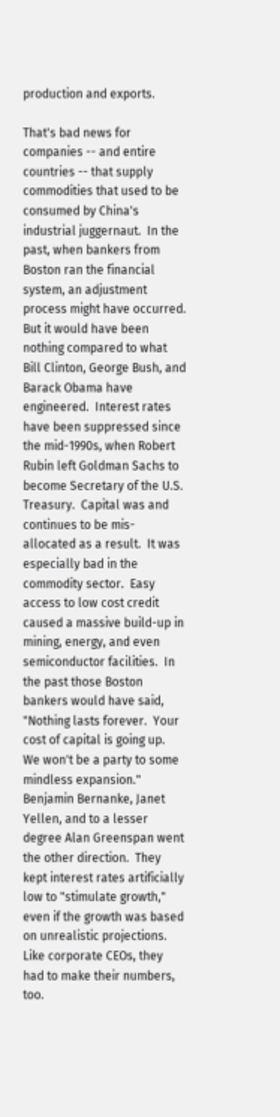production and exports.

That's bad news for companies -- and entire countries -- that supply commodities that used to be consumed by China's industrial juggernaut.  In the past, when bankers from Boston ran the financial system, an adjustment process might have occurred.  But it would have been nothing compared to what Bill Clinton, George Bush, and Barack Obama have engineered.  Interest rates have been suppressed since the mid-1990s, when Robert Rubin left Goldman Sachs to become Secretary of the U.S. Treasury.  Capital was and continues to be mis-allocated as a result.  It was especially bad in the commodity sector.  Easy access to low cost credit caused a massive build-up in mining, energy, and even semiconductor facilities.  In the past those Boston bankers would have said, "Nothing lasts forever.  Your cost of capital is going up.  We won't be a party to some mindless expansion."  Benjamin Bernanke, Janet Yellen, and to a lesser degree Alan Greenspan went the other direction.  They kept interest rates artificially low to "stimulate growth," even if the growth was based on unrealistic projections.  Like corporate CEOs, they had to make their numbers, too.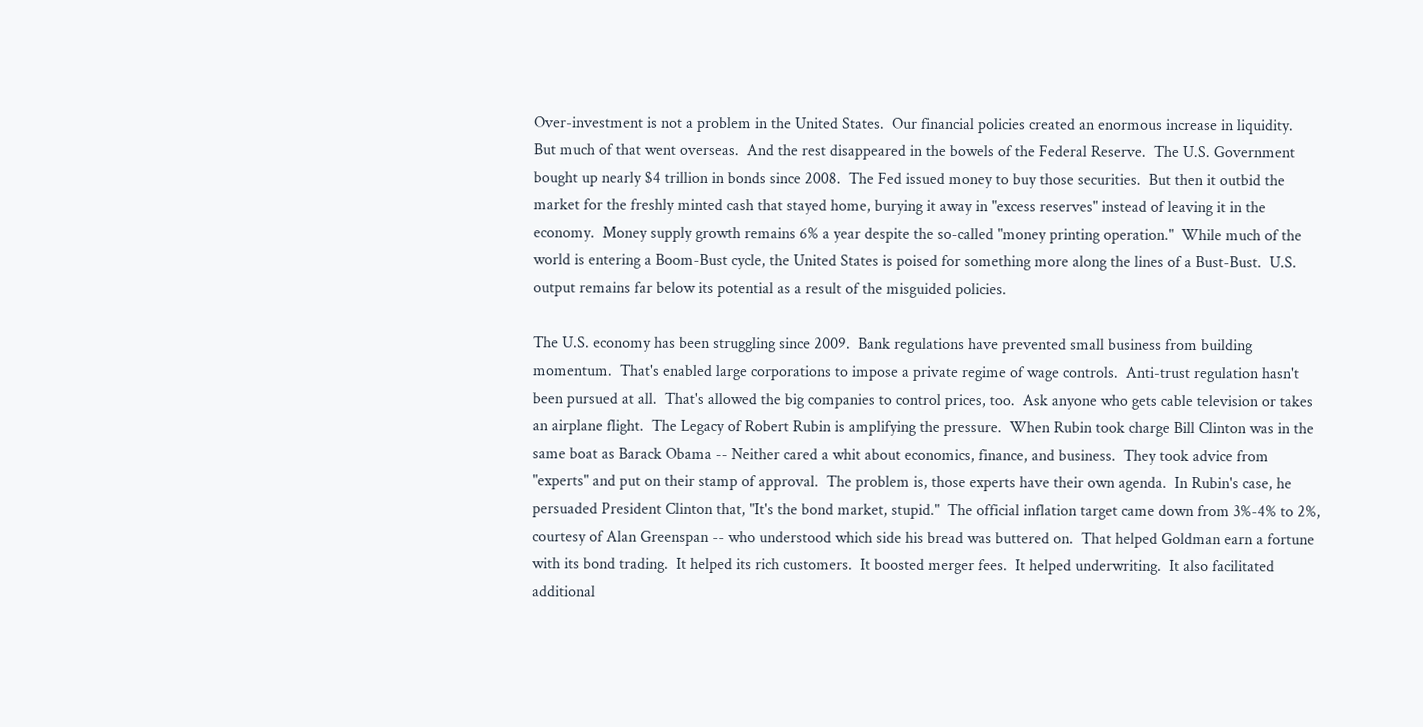Over-investment is not a problem in the United States.  Our financial policies created an enormous increase in liquidity.  But much of that went overseas.  And the rest disappeared in the bowels of the Federal Reserve.  The U.S. Government bought up nearly $4 trillion in bonds since 2008.  The Fed issued money to buy those securities.  But then it outbid the market for the freshly minted cash that stayed home, burying it away in "excess reserves" instead of leaving it in the economy.  Money supply growth remains 6% a year despite the so-called "money printing operation."  While much of the world is entering a Boom-Bust cycle, the United States is poised for something more along the lines of a Bust-Bust.  U.S. output remains far below its potential as a result of the misguided policies.

The U.S. economy has been struggling since 2009.  Bank regulations have prevented small business from building momentum.  That's enabled large corporations to impose a private regime of wage controls.  Anti-trust regulation hasn't been pursued at all.  That's allowed the big companies to control prices, too.  Ask anyone who gets cable television or takes an airplane flight.  The Legacy of Robert Rubin is amplifying the pressure.  When Rubin took charge Bill Clinton was in the same boat as Barack Obama -- Neither cared a whit about economics, finance, and business.  They took advice from "experts" and put on their stamp of approval.  The problem is, those experts have their own agenda.  In Rubin's case, he persuaded President Clinton that, "It's the bond market, stupid."  The official inflation target came down from 3%-4% to 2%, courtesy of Alan Greenspan -- who understood which side his bread was buttered on.  That helped Goldman earn a fortune with its bond trading.  It helped its rich customers.  It boosted merger fees.  It helped underwriting.  It also facilitated additional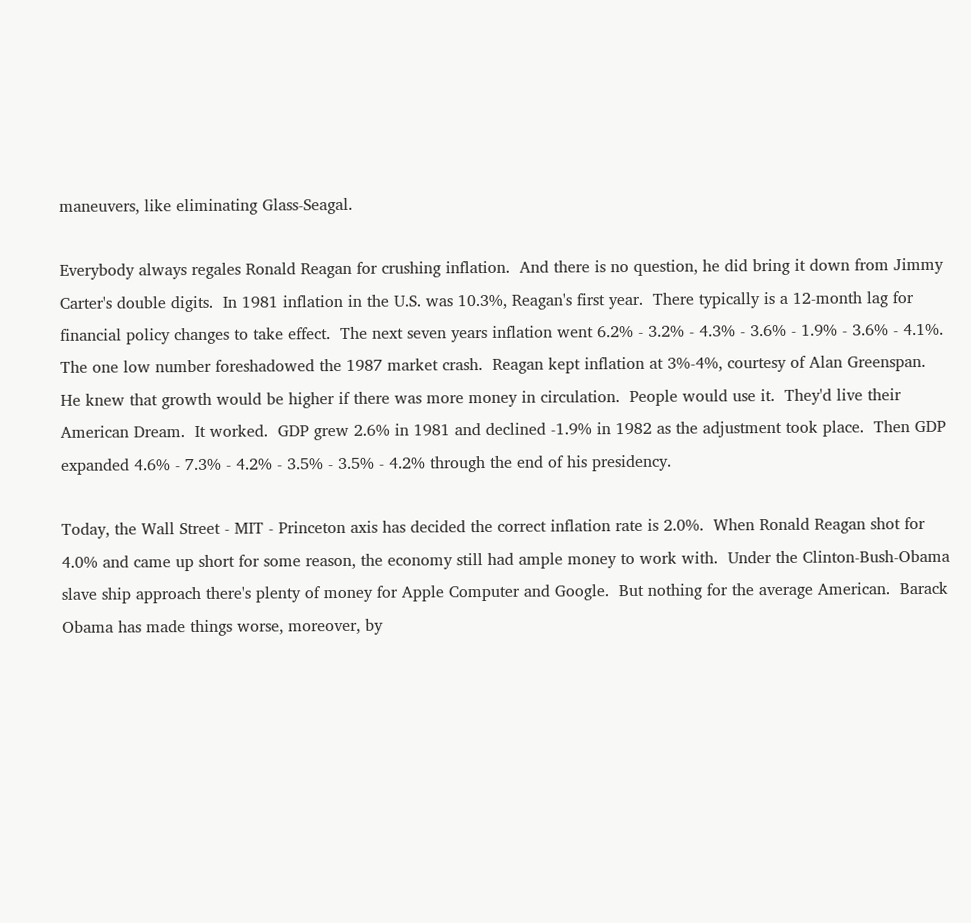maneuvers, like eliminating Glass-Seagal.

Everybody always regales Ronald Reagan for crushing inflation.  And there is no question, he did bring it down from Jimmy Carter's double digits.  In 1981 inflation in the U.S. was 10.3%, Reagan's first year.  There typically is a 12-month lag for financial policy changes to take effect.  The next seven years inflation went 6.2% - 3.2% - 4.3% - 3.6% - 1.9% - 3.6% - 4.1%.  The one low number foreshadowed the 1987 market crash.  Reagan kept inflation at 3%-4%, courtesy of Alan Greenspan.  He knew that growth would be higher if there was more money in circulation.  People would use it.  They'd live their American Dream.  It worked.  GDP grew 2.6% in 1981 and declined -1.9% in 1982 as the adjustment took place.  Then GDP expanded 4.6% - 7.3% - 4.2% - 3.5% - 3.5% - 4.2% through the end of his presidency.

Today, the Wall Street - MIT - Princeton axis has decided the correct inflation rate is 2.0%.  When Ronald Reagan shot for 4.0% and came up short for some reason, the economy still had ample money to work with.  Under the Clinton-Bush-Obama slave ship approach there's plenty of money for Apple Computer and Google.  But nothing for the average American.  Barack Obama has made things worse, moreover, by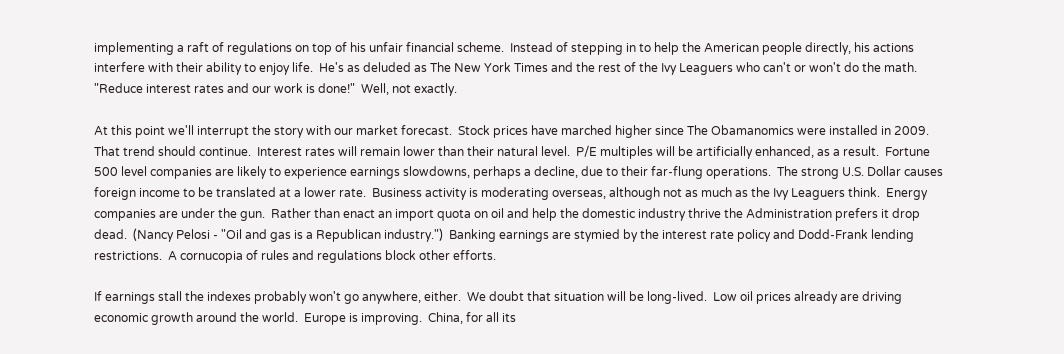implementing a raft of regulations on top of his unfair financial scheme.  Instead of stepping in to help the American people directly, his actions interfere with their ability to enjoy life.  He's as deluded as The New York Times and the rest of the Ivy Leaguers who can't or won't do the math.  "Reduce interest rates and our work is done!"  Well, not exactly.

At this point we'll interrupt the story with our market forecast.  Stock prices have marched higher since The Obamanomics were installed in 2009.  That trend should continue.  Interest rates will remain lower than their natural level.  P/E multiples will be artificially enhanced, as a result.  Fortune 500 level companies are likely to experience earnings slowdowns, perhaps a decline, due to their far-flung operations.  The strong U.S. Dollar causes foreign income to be translated at a lower rate.  Business activity is moderating overseas, although not as much as the Ivy Leaguers think.  Energy companies are under the gun.  Rather than enact an import quota on oil and help the domestic industry thrive the Administration prefers it drop dead.  (Nancy Pelosi - "Oil and gas is a Republican industry.")  Banking earnings are stymied by the interest rate policy and Dodd-Frank lending restrictions.  A cornucopia of rules and regulations block other efforts.

If earnings stall the indexes probably won't go anywhere, either.  We doubt that situation will be long-lived.  Low oil prices already are driving economic growth around the world.  Europe is improving.  China, for all its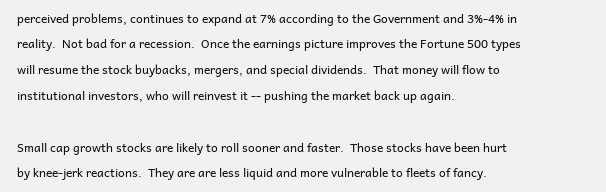perceived problems, continues to expand at 7% according to the Government and 3%-4% in reality.  Not bad for a recession.  Once the earnings picture improves the Fortune 500 types will resume the stock buybacks, mergers, and special dividends.  That money will flow to institutional investors, who will reinvest it -- pushing the market back up again.

Small cap growth stocks are likely to roll sooner and faster.  Those stocks have been hurt by knee-jerk reactions.  They are are less liquid and more vulnerable to fleets of fancy.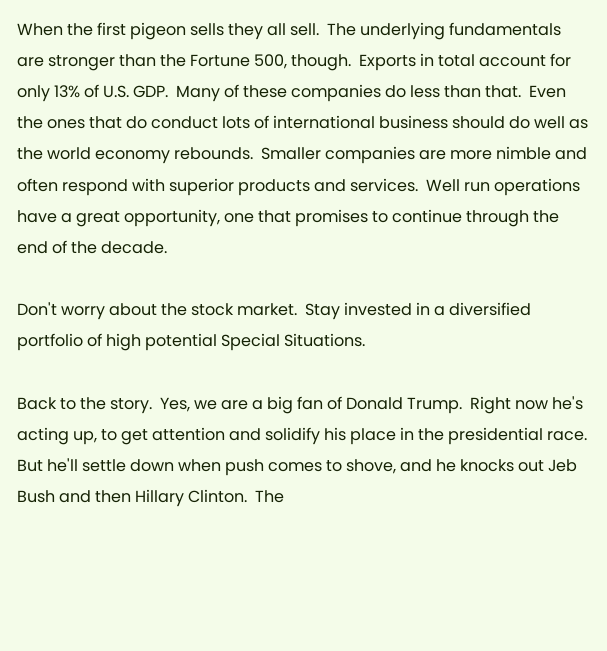When the first pigeon sells they all sell.  The underlying fundamentals are stronger than the Fortune 500, though.  Exports in total account for only 13% of U.S. GDP.  Many of these companies do less than that.  Even the ones that do conduct lots of international business should do well as the world economy rebounds.  Smaller companies are more nimble and often respond with superior products and services.  Well run operations have a great opportunity, one that promises to continue through the end of the decade.

Don't worry about the stock market.  Stay invested in a diversified portfolio of high potential Special Situations.

Back to the story.  Yes, we are a big fan of Donald Trump.  Right now he's acting up, to get attention and solidify his place in the presidential race.  But he'll settle down when push comes to shove, and he knocks out Jeb Bush and then Hillary Clinton.  The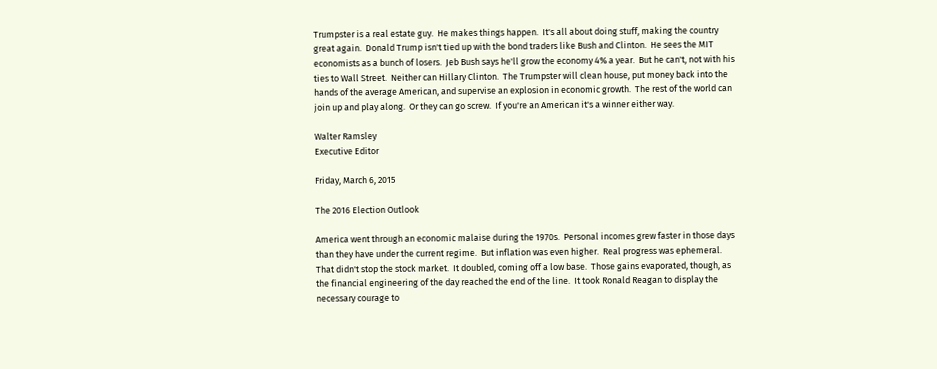Trumpster is a real estate guy.  He makes things happen.  It's all about doing stuff, making the country great again.  Donald Trump isn't tied up with the bond traders like Bush and Clinton.  He sees the MIT economists as a bunch of losers.  Jeb Bush says he'll grow the economy 4% a year.  But he can't, not with his ties to Wall Street.  Neither can Hillary Clinton.  The Trumpster will clean house, put money back into the hands of the average American, and supervise an explosion in economic growth.  The rest of the world can join up and play along.  Or they can go screw.  If you're an American it's a winner either way.

Walter Ramsley
Executive Editor

Friday, March 6, 2015

The 2016 Election Outlook

America went through an economic malaise during the 1970s.  Personal incomes grew faster in those days than they have under the current regime.  But inflation was even higher.  Real progress was ephemeral.  That didn't stop the stock market.  It doubled, coming off a low base.  Those gains evaporated, though, as the financial engineering of the day reached the end of the line.  It took Ronald Reagan to display the necessary courage to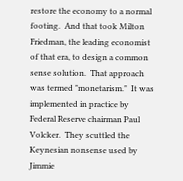restore the economy to a normal footing.  And that took Milton Friedman, the leading economist of that era, to design a common sense solution.  That approach was termed "monetarism."  It was implemented in practice by Federal Reserve chairman Paul Volcker.  They scuttled the Keynesian nonsense used by Jimmie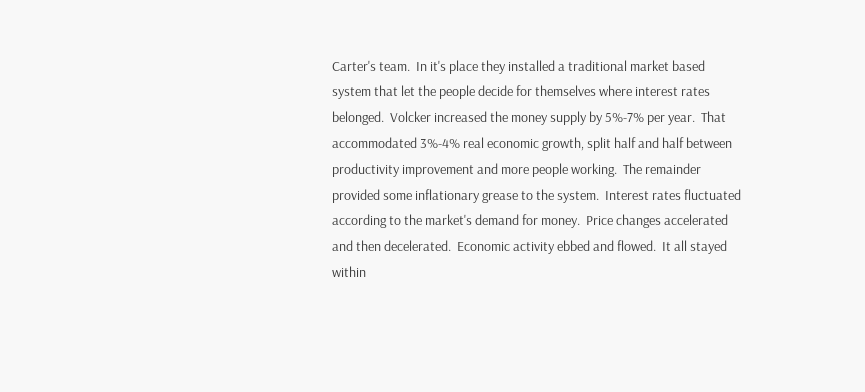Carter's team.  In it's place they installed a traditional market based system that let the people decide for themselves where interest rates belonged.  Volcker increased the money supply by 5%-7% per year.  That accommodated 3%-4% real economic growth, split half and half between productivity improvement and more people working.  The remainder provided some inflationary grease to the system.  Interest rates fluctuated according to the market's demand for money.  Price changes accelerated and then decelerated.  Economic activity ebbed and flowed.  It all stayed within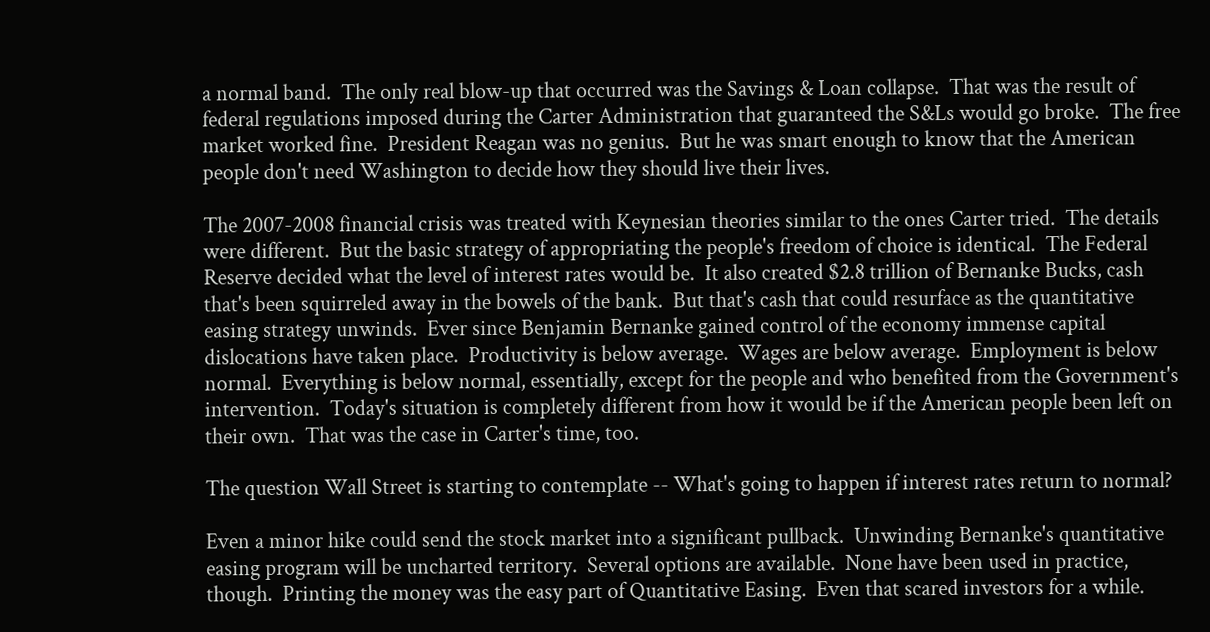a normal band.  The only real blow-up that occurred was the Savings & Loan collapse.  That was the result of federal regulations imposed during the Carter Administration that guaranteed the S&Ls would go broke.  The free market worked fine.  President Reagan was no genius.  But he was smart enough to know that the American people don't need Washington to decide how they should live their lives.

The 2007-2008 financial crisis was treated with Keynesian theories similar to the ones Carter tried.  The details were different.  But the basic strategy of appropriating the people's freedom of choice is identical.  The Federal Reserve decided what the level of interest rates would be.  It also created $2.8 trillion of Bernanke Bucks, cash that's been squirreled away in the bowels of the bank.  But that's cash that could resurface as the quantitative easing strategy unwinds.  Ever since Benjamin Bernanke gained control of the economy immense capital dislocations have taken place.  Productivity is below average.  Wages are below average.  Employment is below normal.  Everything is below normal, essentially, except for the people and who benefited from the Government's intervention.  Today's situation is completely different from how it would be if the American people been left on their own.  That was the case in Carter's time, too.

The question Wall Street is starting to contemplate -- What's going to happen if interest rates return to normal?

Even a minor hike could send the stock market into a significant pullback.  Unwinding Bernanke's quantitative easing program will be uncharted territory.  Several options are available.  None have been used in practice, though.  Printing the money was the easy part of Quantitative Easing.  Even that scared investors for a while.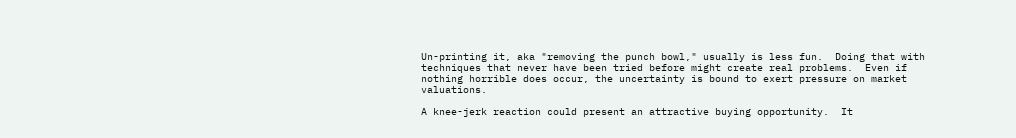Un-printing it, aka "removing the punch bowl," usually is less fun.  Doing that with techniques that never have been tried before might create real problems.  Even if nothing horrible does occur, the uncertainty is bound to exert pressure on market valuations.

A knee-jerk reaction could present an attractive buying opportunity.  It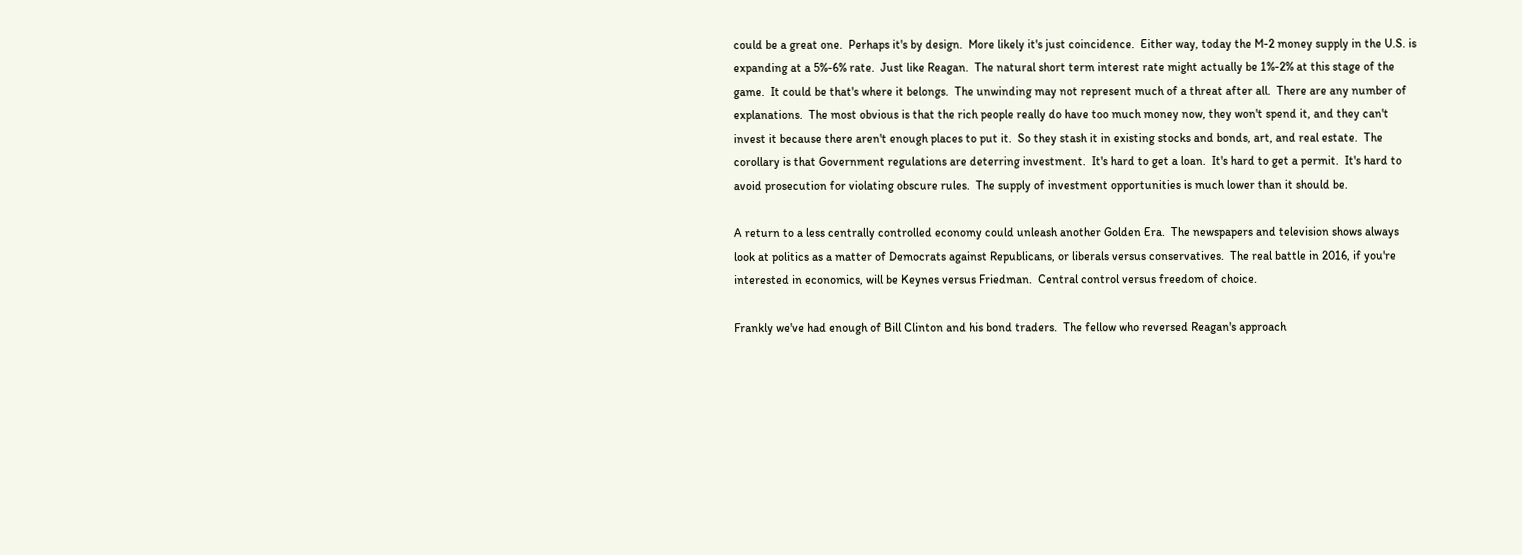could be a great one.  Perhaps it's by design.  More likely it's just coincidence.  Either way, today the M-2 money supply in the U.S. is expanding at a 5%-6% rate.  Just like Reagan.  The natural short term interest rate might actually be 1%-2% at this stage of the game.  It could be that's where it belongs.  The unwinding may not represent much of a threat after all.  There are any number of explanations.  The most obvious is that the rich people really do have too much money now, they won't spend it, and they can't invest it because there aren't enough places to put it.  So they stash it in existing stocks and bonds, art, and real estate.  The corollary is that Government regulations are deterring investment.  It's hard to get a loan.  It's hard to get a permit.  It's hard to avoid prosecution for violating obscure rules.  The supply of investment opportunities is much lower than it should be.

A return to a less centrally controlled economy could unleash another Golden Era.  The newspapers and television shows always look at politics as a matter of Democrats against Republicans, or liberals versus conservatives.  The real battle in 2016, if you're interested in economics, will be Keynes versus Friedman.  Central control versus freedom of choice.

Frankly we've had enough of Bill Clinton and his bond traders.  The fellow who reversed Reagan's approach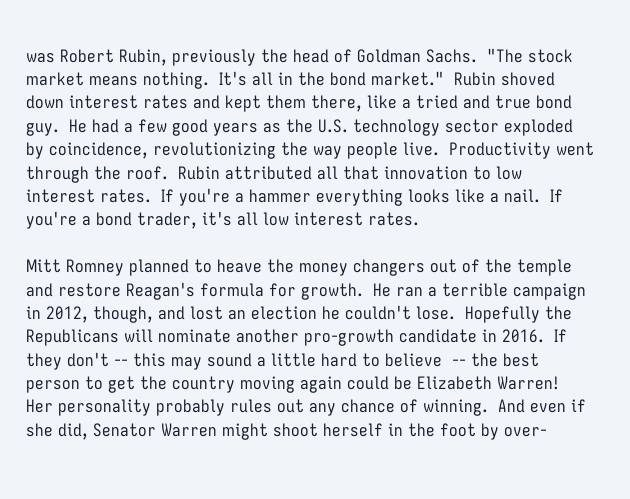was Robert Rubin, previously the head of Goldman Sachs.  "The stock market means nothing.  It's all in the bond market."  Rubin shoved down interest rates and kept them there, like a tried and true bond guy.  He had a few good years as the U.S. technology sector exploded by coincidence, revolutionizing the way people live.  Productivity went through the roof.  Rubin attributed all that innovation to low interest rates.  If you're a hammer everything looks like a nail.  If you're a bond trader, it's all low interest rates.

Mitt Romney planned to heave the money changers out of the temple and restore Reagan's formula for growth.  He ran a terrible campaign in 2012, though, and lost an election he couldn't lose.  Hopefully the Republicans will nominate another pro-growth candidate in 2016.  If they don't -- this may sound a little hard to believe  -- the best person to get the country moving again could be Elizabeth Warren!  Her personality probably rules out any chance of winning.  And even if she did, Senator Warren might shoot herself in the foot by over-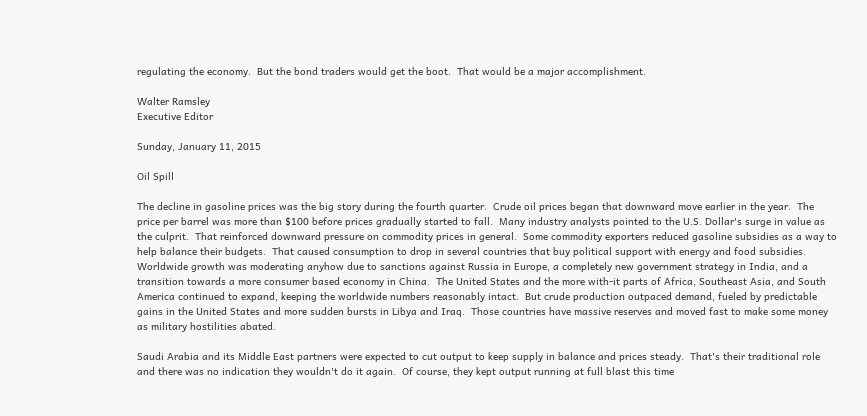regulating the economy.  But the bond traders would get the boot.  That would be a major accomplishment.

Walter Ramsley
Executive Editor

Sunday, January 11, 2015

Oil Spill

The decline in gasoline prices was the big story during the fourth quarter.  Crude oil prices began that downward move earlier in the year.  The price per barrel was more than $100 before prices gradually started to fall.  Many industry analysts pointed to the U.S. Dollar's surge in value as the culprit.  That reinforced downward pressure on commodity prices in general.  Some commodity exporters reduced gasoline subsidies as a way to help balance their budgets.  That caused consumption to drop in several countries that buy political support with energy and food subsidies.  Worldwide growth was moderating anyhow due to sanctions against Russia in Europe, a completely new government strategy in India, and a transition towards a more consumer based economy in China.  The United States and the more with-it parts of Africa, Southeast Asia, and South America continued to expand, keeping the worldwide numbers reasonably intact.  But crude production outpaced demand, fueled by predictable gains in the United States and more sudden bursts in Libya and Iraq.  Those countries have massive reserves and moved fast to make some money as military hostilities abated.

Saudi Arabia and its Middle East partners were expected to cut output to keep supply in balance and prices steady.  That's their traditional role and there was no indication they wouldn't do it again.  Of course, they kept output running at full blast this time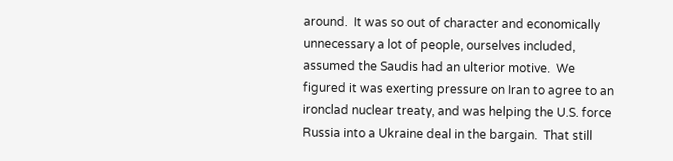around.  It was so out of character and economically unnecessary a lot of people, ourselves included, assumed the Saudis had an ulterior motive.  We figured it was exerting pressure on Iran to agree to an ironclad nuclear treaty, and was helping the U.S. force Russia into a Ukraine deal in the bargain.  That still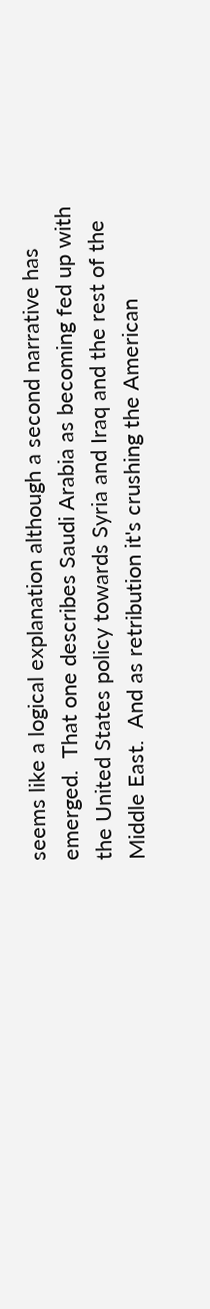seems like a logical explanation although a second narrative has emerged.  That one describes Saudi Arabia as becoming fed up with the United States policy towards Syria and Iraq and the rest of the Middle East.  And as retribution it's crushing the American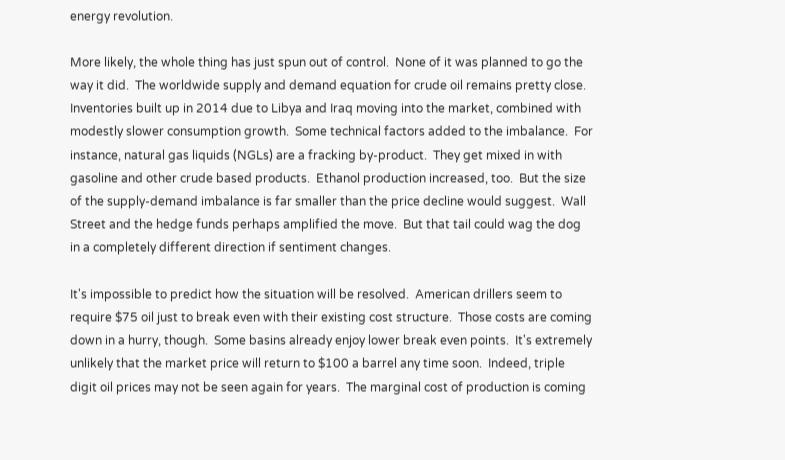energy revolution.

More likely, the whole thing has just spun out of control.  None of it was planned to go the way it did.  The worldwide supply and demand equation for crude oil remains pretty close.  Inventories built up in 2014 due to Libya and Iraq moving into the market, combined with modestly slower consumption growth.  Some technical factors added to the imbalance.  For instance, natural gas liquids (NGLs) are a fracking by-product.  They get mixed in with gasoline and other crude based products.  Ethanol production increased, too.  But the size of the supply-demand imbalance is far smaller than the price decline would suggest.  Wall Street and the hedge funds perhaps amplified the move.  But that tail could wag the dog in a completely different direction if sentiment changes.

It's impossible to predict how the situation will be resolved.  American drillers seem to require $75 oil just to break even with their existing cost structure.  Those costs are coming down in a hurry, though.  Some basins already enjoy lower break even points.  It's extremely unlikely that the market price will return to $100 a barrel any time soon.  Indeed, triple digit oil prices may not be seen again for years.  The marginal cost of production is coming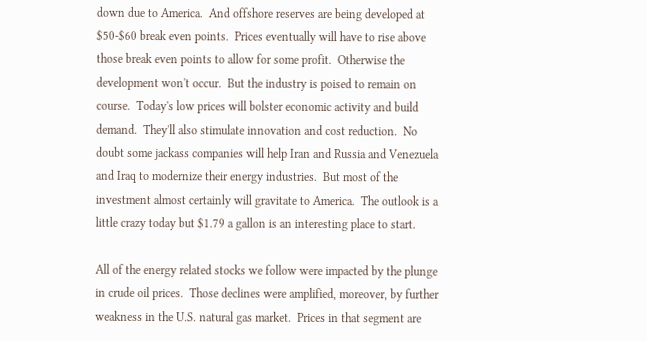down due to America.  And offshore reserves are being developed at $50-$60 break even points.  Prices eventually will have to rise above those break even points to allow for some profit.  Otherwise the development won't occur.  But the industry is poised to remain on course.  Today's low prices will bolster economic activity and build demand.  They'll also stimulate innovation and cost reduction.  No doubt some jackass companies will help Iran and Russia and Venezuela and Iraq to modernize their energy industries.  But most of the investment almost certainly will gravitate to America.  The outlook is a little crazy today but $1.79 a gallon is an interesting place to start.

All of the energy related stocks we follow were impacted by the plunge in crude oil prices.  Those declines were amplified, moreover, by further weakness in the U.S. natural gas market.  Prices in that segment are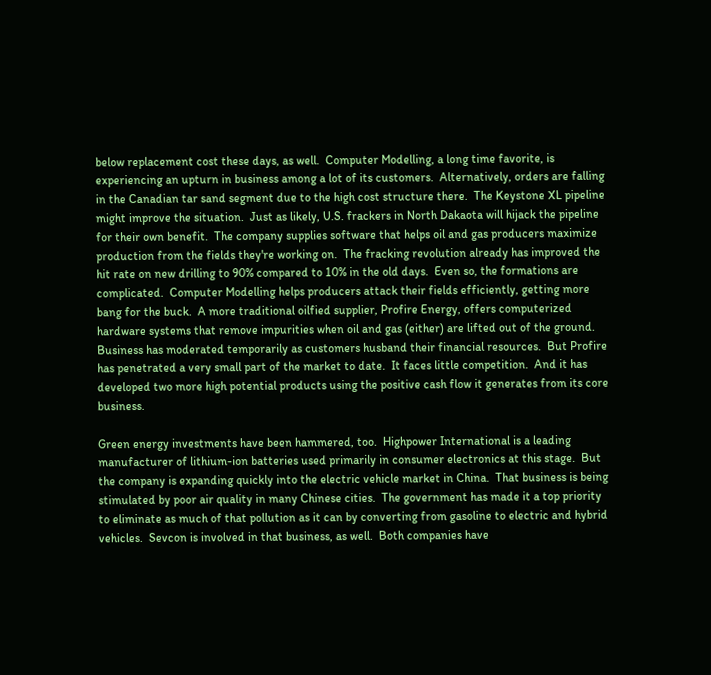below replacement cost these days, as well.  Computer Modelling, a long time favorite, is experiencing an upturn in business among a lot of its customers.  Alternatively, orders are falling in the Canadian tar sand segment due to the high cost structure there.  The Keystone XL pipeline might improve the situation.  Just as likely, U.S. frackers in North Dakaota will hijack the pipeline for their own benefit.  The company supplies software that helps oil and gas producers maximize production from the fields they're working on.  The fracking revolution already has improved the hit rate on new drilling to 90% compared to 10% in the old days.  Even so, the formations are complicated.  Computer Modelling helps producers attack their fields efficiently, getting more bang for the buck.  A more traditional oilfied supplier, Profire Energy, offers computerized hardware systems that remove impurities when oil and gas (either) are lifted out of the ground.  Business has moderated temporarily as customers husband their financial resources.  But Profire has penetrated a very small part of the market to date.  It faces little competition.  And it has developed two more high potential products using the positive cash flow it generates from its core business.

Green energy investments have been hammered, too.  Highpower International is a leading manufacturer of lithium-ion batteries used primarily in consumer electronics at this stage.  But the company is expanding quickly into the electric vehicle market in China.  That business is being stimulated by poor air quality in many Chinese cities.  The government has made it a top priority to eliminate as much of that pollution as it can by converting from gasoline to electric and hybrid vehicles.  Sevcon is involved in that business, as well.  Both companies have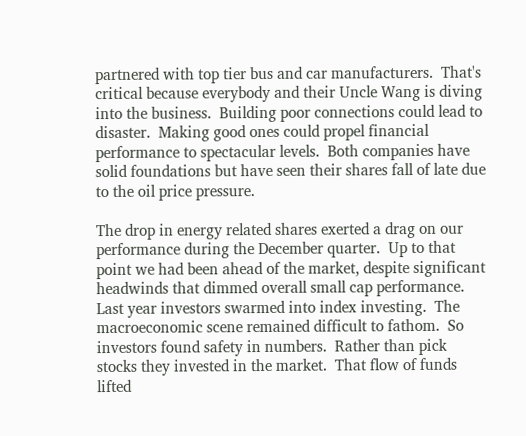partnered with top tier bus and car manufacturers.  That's critical because everybody and their Uncle Wang is diving into the business.  Building poor connections could lead to disaster.  Making good ones could propel financial performance to spectacular levels.  Both companies have solid foundations but have seen their shares fall of late due to the oil price pressure.

The drop in energy related shares exerted a drag on our performance during the December quarter.  Up to that point we had been ahead of the market, despite significant headwinds that dimmed overall small cap performance.  Last year investors swarmed into index investing.  The macroeconomic scene remained difficult to fathom.  So investors found safety in numbers.  Rather than pick stocks they invested in the market.  That flow of funds lifted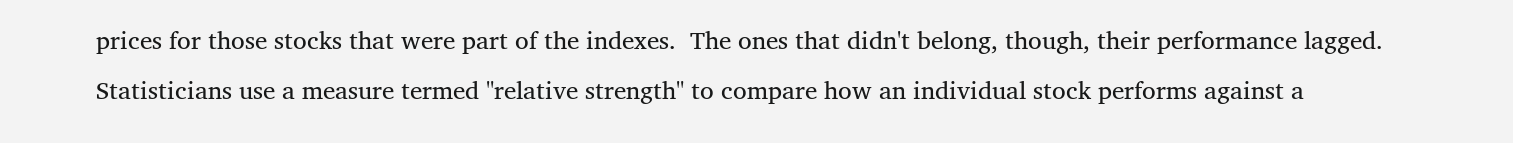prices for those stocks that were part of the indexes.  The ones that didn't belong, though, their performance lagged.  Statisticians use a measure termed "relative strength" to compare how an individual stock performs against a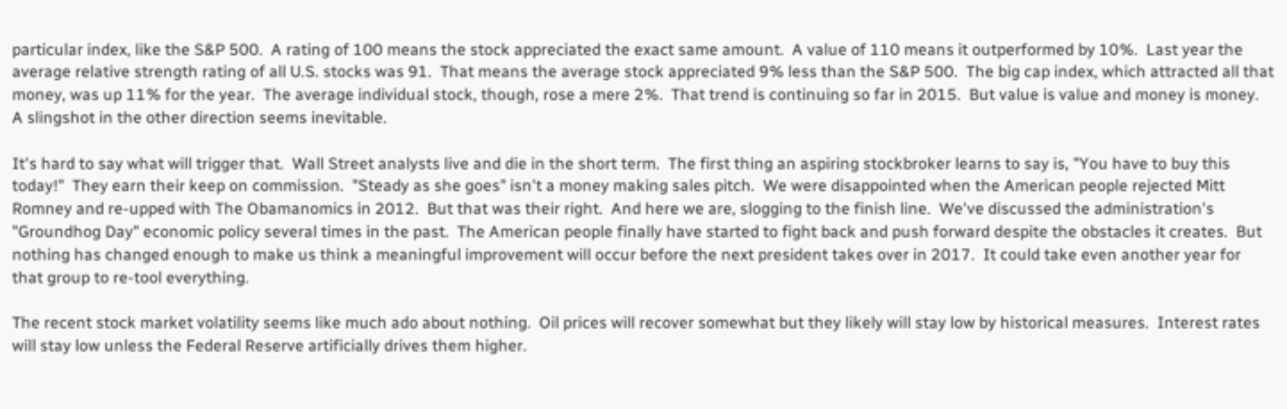particular index, like the S&P 500.  A rating of 100 means the stock appreciated the exact same amount.  A value of 110 means it outperformed by 10%.  Last year the average relative strength rating of all U.S. stocks was 91.  That means the average stock appreciated 9% less than the S&P 500.  The big cap index, which attracted all that money, was up 11% for the year.  The average individual stock, though, rose a mere 2%.  That trend is continuing so far in 2015.  But value is value and money is money.  A slingshot in the other direction seems inevitable.

It's hard to say what will trigger that.  Wall Street analysts live and die in the short term.  The first thing an aspiring stockbroker learns to say is, "You have to buy this today!"  They earn their keep on commission.  "Steady as she goes" isn't a money making sales pitch.  We were disappointed when the American people rejected Mitt Romney and re-upped with The Obamanomics in 2012.  But that was their right.  And here we are, slogging to the finish line.  We've discussed the administration's "Groundhog Day" economic policy several times in the past.  The American people finally have started to fight back and push forward despite the obstacles it creates.  But nothing has changed enough to make us think a meaningful improvement will occur before the next president takes over in 2017.  It could take even another year for that group to re-tool everything.

The recent stock market volatility seems like much ado about nothing.  Oil prices will recover somewhat but they likely will stay low by historical measures.  Interest rates will stay low unless the Federal Reserve artificially drives them higher.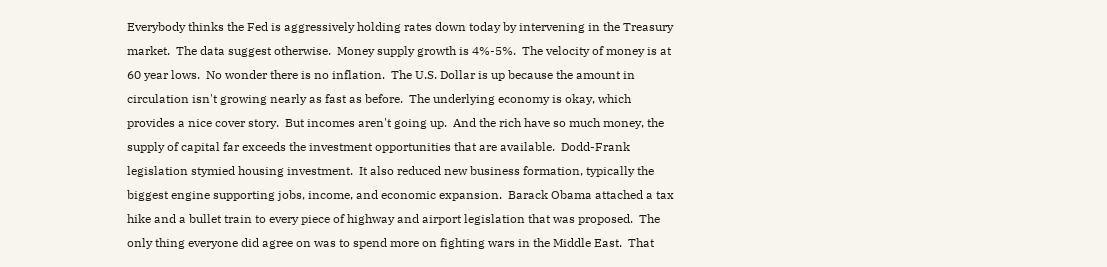Everybody thinks the Fed is aggressively holding rates down today by intervening in the Treasury market.  The data suggest otherwise.  Money supply growth is 4%-5%.  The velocity of money is at 60 year lows.  No wonder there is no inflation.  The U.S. Dollar is up because the amount in circulation isn't growing nearly as fast as before.  The underlying economy is okay, which provides a nice cover story.  But incomes aren't going up.  And the rich have so much money, the supply of capital far exceeds the investment opportunities that are available.  Dodd-Frank legislation stymied housing investment.  It also reduced new business formation, typically the biggest engine supporting jobs, income, and economic expansion.  Barack Obama attached a tax hike and a bullet train to every piece of highway and airport legislation that was proposed.  The only thing everyone did agree on was to spend more on fighting wars in the Middle East.  That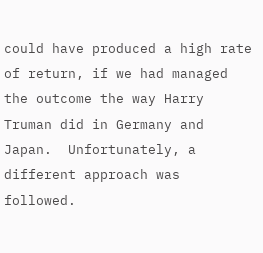could have produced a high rate of return, if we had managed the outcome the way Harry Truman did in Germany and Japan.  Unfortunately, a different approach was followed.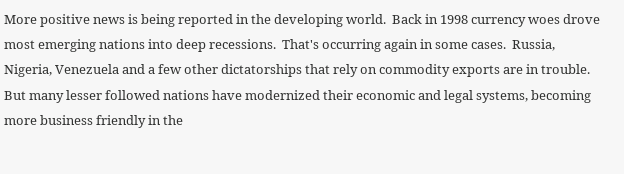More positive news is being reported in the developing world.  Back in 1998 currency woes drove most emerging nations into deep recessions.  That's occurring again in some cases.  Russia, Nigeria, Venezuela and a few other dictatorships that rely on commodity exports are in trouble.  But many lesser followed nations have modernized their economic and legal systems, becoming more business friendly in the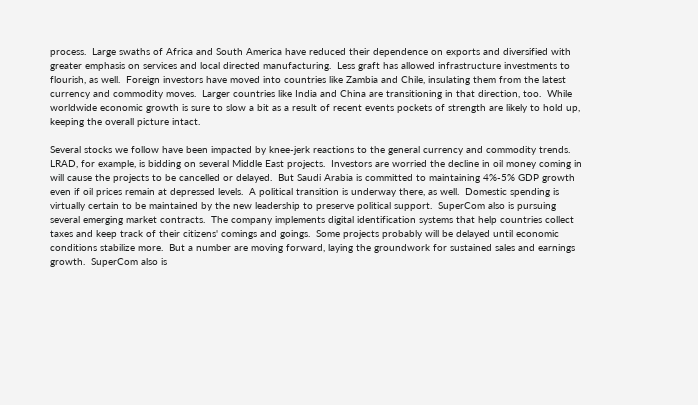process.  Large swaths of Africa and South America have reduced their dependence on exports and diversified with greater emphasis on services and local directed manufacturing.  Less graft has allowed infrastructure investments to flourish, as well.  Foreign investors have moved into countries like Zambia and Chile, insulating them from the latest currency and commodity moves.  Larger countries like India and China are transitioning in that direction, too.  While worldwide economic growth is sure to slow a bit as a result of recent events pockets of strength are likely to hold up, keeping the overall picture intact.

Several stocks we follow have been impacted by knee-jerk reactions to the general currency and commodity trends.  LRAD, for example, is bidding on several Middle East projects.  Investors are worried the decline in oil money coming in will cause the projects to be cancelled or delayed.  But Saudi Arabia is committed to maintaining 4%-5% GDP growth even if oil prices remain at depressed levels.  A political transition is underway there, as well.  Domestic spending is virtually certain to be maintained by the new leadership to preserve political support.  SuperCom also is pursuing several emerging market contracts.  The company implements digital identification systems that help countries collect taxes and keep track of their citizens' comings and goings.  Some projects probably will be delayed until economic conditions stabilize more.  But a number are moving forward, laying the groundwork for sustained sales and earnings growth.  SuperCom also is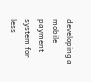developing a mobile payment system for less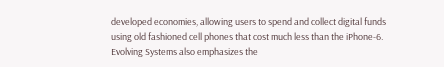developed economies, allowing users to spend and collect digital funds using old fashioned cell phones that cost much less than the iPhone-6.  Evolving Systems also emphasizes the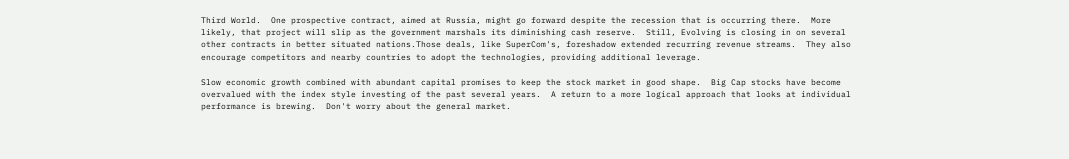Third World.  One prospective contract, aimed at Russia, might go forward despite the recession that is occurring there.  More likely, that project will slip as the government marshals its diminishing cash reserve.  Still, Evolving is closing in on several other contracts in better situated nations.Those deals, like SuperCom's, foreshadow extended recurring revenue streams.  They also encourage competitors and nearby countries to adopt the technologies, providing additional leverage.

Slow economic growth combined with abundant capital promises to keep the stock market in good shape.  Big Cap stocks have become overvalued with the index style investing of the past several years.  A return to a more logical approach that looks at individual performance is brewing.  Don't worry about the general market.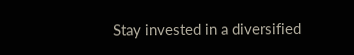Stay invested in a diversified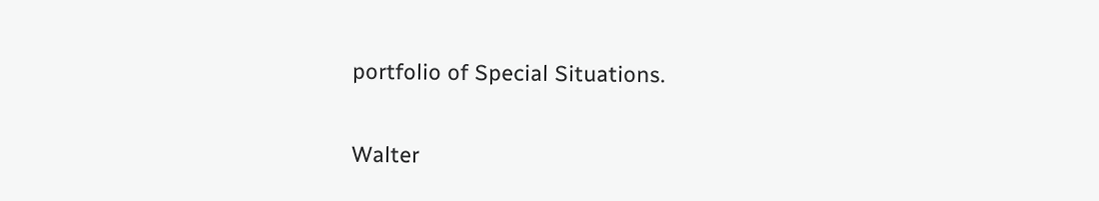portfolio of Special Situations.

Walter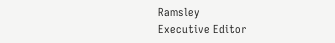Ramsley
Executive Editor